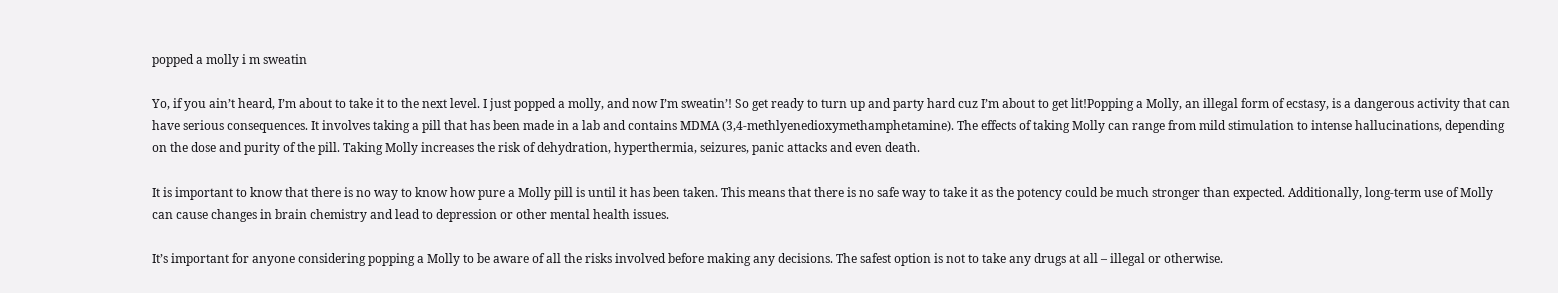popped a molly i m sweatin

Yo, if you ain’t heard, I’m about to take it to the next level. I just popped a molly, and now I’m sweatin’! So get ready to turn up and party hard cuz I’m about to get lit!Popping a Molly, an illegal form of ecstasy, is a dangerous activity that can have serious consequences. It involves taking a pill that has been made in a lab and contains MDMA (3,4-methlyenedioxymethamphetamine). The effects of taking Molly can range from mild stimulation to intense hallucinations, depending on the dose and purity of the pill. Taking Molly increases the risk of dehydration, hyperthermia, seizures, panic attacks and even death.

It is important to know that there is no way to know how pure a Molly pill is until it has been taken. This means that there is no safe way to take it as the potency could be much stronger than expected. Additionally, long-term use of Molly can cause changes in brain chemistry and lead to depression or other mental health issues.

It’s important for anyone considering popping a Molly to be aware of all the risks involved before making any decisions. The safest option is not to take any drugs at all – illegal or otherwise.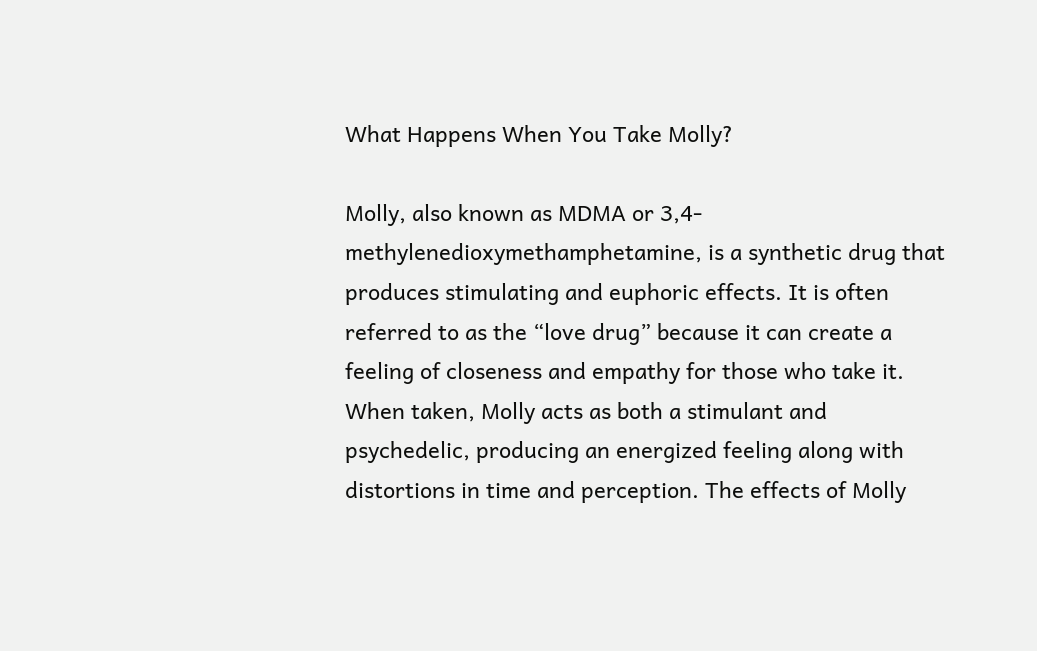What Happens When You Take Molly?

Molly, also known as MDMA or 3,4-methylenedioxymethamphetamine, is a synthetic drug that produces stimulating and euphoric effects. It is often referred to as the “love drug” because it can create a feeling of closeness and empathy for those who take it. When taken, Molly acts as both a stimulant and psychedelic, producing an energized feeling along with distortions in time and perception. The effects of Molly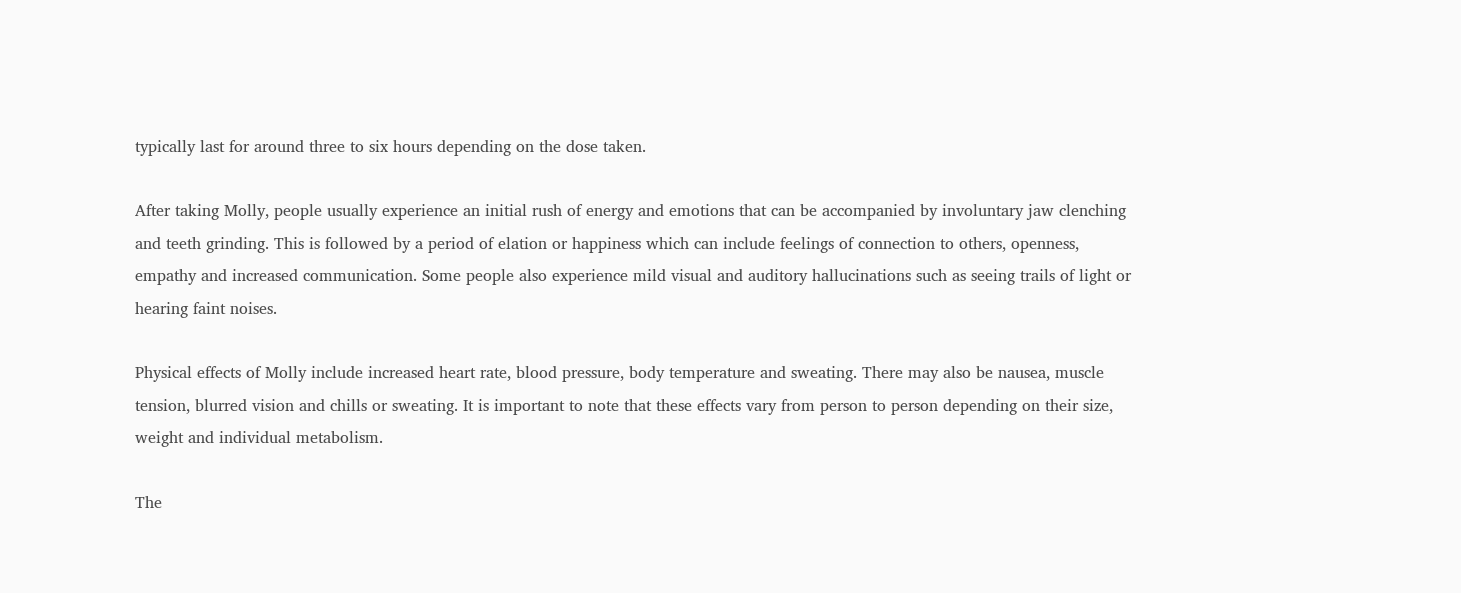typically last for around three to six hours depending on the dose taken.

After taking Molly, people usually experience an initial rush of energy and emotions that can be accompanied by involuntary jaw clenching and teeth grinding. This is followed by a period of elation or happiness which can include feelings of connection to others, openness, empathy and increased communication. Some people also experience mild visual and auditory hallucinations such as seeing trails of light or hearing faint noises.

Physical effects of Molly include increased heart rate, blood pressure, body temperature and sweating. There may also be nausea, muscle tension, blurred vision and chills or sweating. It is important to note that these effects vary from person to person depending on their size, weight and individual metabolism.

The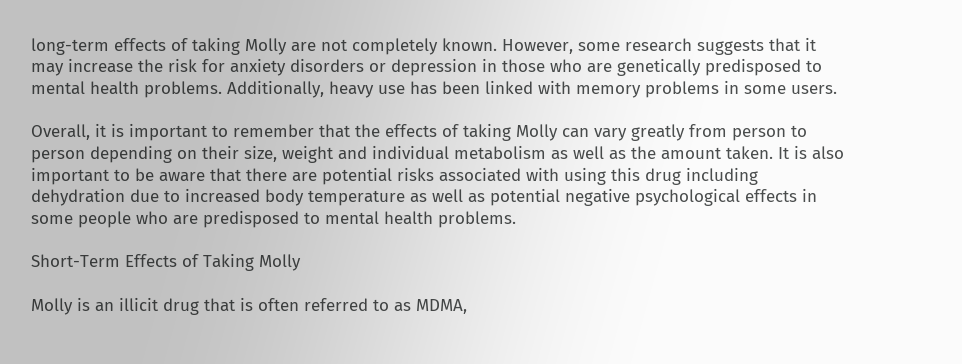long-term effects of taking Molly are not completely known. However, some research suggests that it may increase the risk for anxiety disorders or depression in those who are genetically predisposed to mental health problems. Additionally, heavy use has been linked with memory problems in some users.

Overall, it is important to remember that the effects of taking Molly can vary greatly from person to person depending on their size, weight and individual metabolism as well as the amount taken. It is also important to be aware that there are potential risks associated with using this drug including dehydration due to increased body temperature as well as potential negative psychological effects in some people who are predisposed to mental health problems.

Short-Term Effects of Taking Molly

Molly is an illicit drug that is often referred to as MDMA,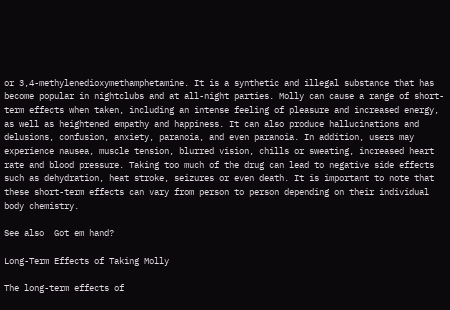or 3,4-methylenedioxymethamphetamine. It is a synthetic and illegal substance that has become popular in nightclubs and at all-night parties. Molly can cause a range of short-term effects when taken, including an intense feeling of pleasure and increased energy, as well as heightened empathy and happiness. It can also produce hallucinations and delusions, confusion, anxiety, paranoia, and even paranoia. In addition, users may experience nausea, muscle tension, blurred vision, chills or sweating, increased heart rate and blood pressure. Taking too much of the drug can lead to negative side effects such as dehydration, heat stroke, seizures or even death. It is important to note that these short-term effects can vary from person to person depending on their individual body chemistry.

See also  Got em hand?

Long-Term Effects of Taking Molly

The long-term effects of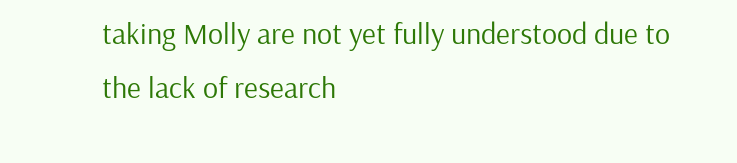taking Molly are not yet fully understood due to the lack of research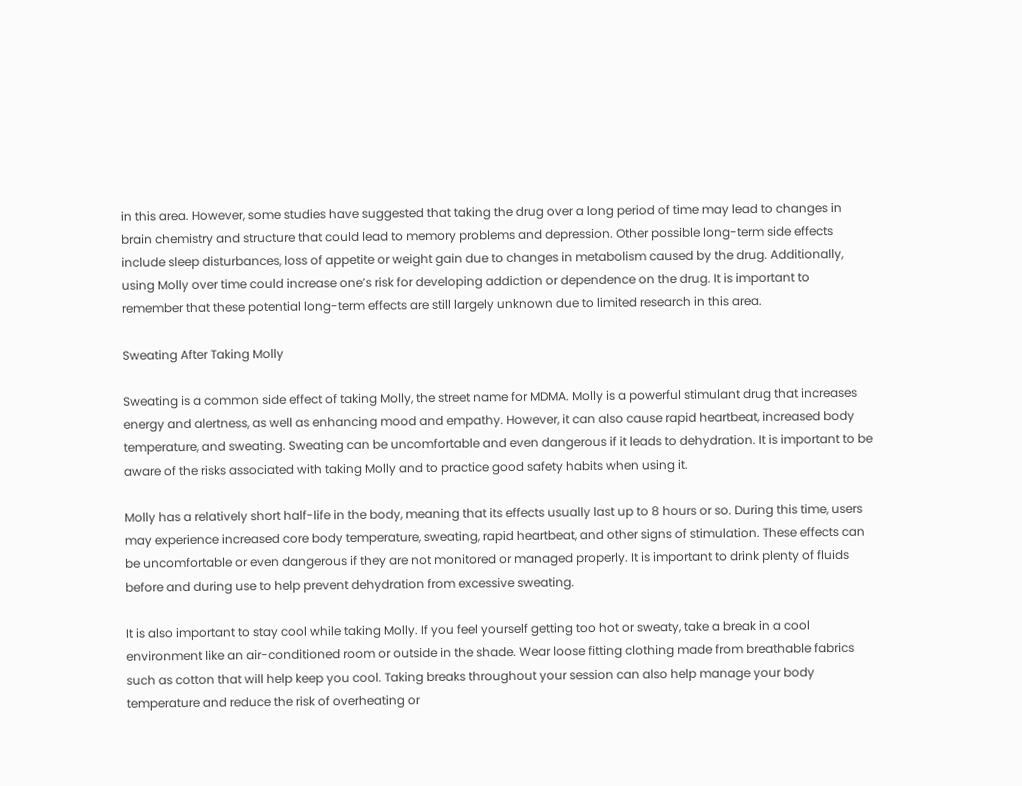in this area. However, some studies have suggested that taking the drug over a long period of time may lead to changes in brain chemistry and structure that could lead to memory problems and depression. Other possible long-term side effects include sleep disturbances, loss of appetite or weight gain due to changes in metabolism caused by the drug. Additionally, using Molly over time could increase one’s risk for developing addiction or dependence on the drug. It is important to remember that these potential long-term effects are still largely unknown due to limited research in this area.

Sweating After Taking Molly

Sweating is a common side effect of taking Molly, the street name for MDMA. Molly is a powerful stimulant drug that increases energy and alertness, as well as enhancing mood and empathy. However, it can also cause rapid heartbeat, increased body temperature, and sweating. Sweating can be uncomfortable and even dangerous if it leads to dehydration. It is important to be aware of the risks associated with taking Molly and to practice good safety habits when using it.

Molly has a relatively short half-life in the body, meaning that its effects usually last up to 8 hours or so. During this time, users may experience increased core body temperature, sweating, rapid heartbeat, and other signs of stimulation. These effects can be uncomfortable or even dangerous if they are not monitored or managed properly. It is important to drink plenty of fluids before and during use to help prevent dehydration from excessive sweating.

It is also important to stay cool while taking Molly. If you feel yourself getting too hot or sweaty, take a break in a cool environment like an air-conditioned room or outside in the shade. Wear loose fitting clothing made from breathable fabrics such as cotton that will help keep you cool. Taking breaks throughout your session can also help manage your body temperature and reduce the risk of overheating or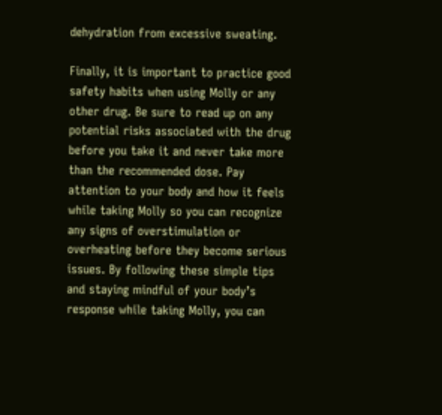dehydration from excessive sweating.

Finally, it is important to practice good safety habits when using Molly or any other drug. Be sure to read up on any potential risks associated with the drug before you take it and never take more than the recommended dose. Pay attention to your body and how it feels while taking Molly so you can recognize any signs of overstimulation or overheating before they become serious issues. By following these simple tips and staying mindful of your body’s response while taking Molly, you can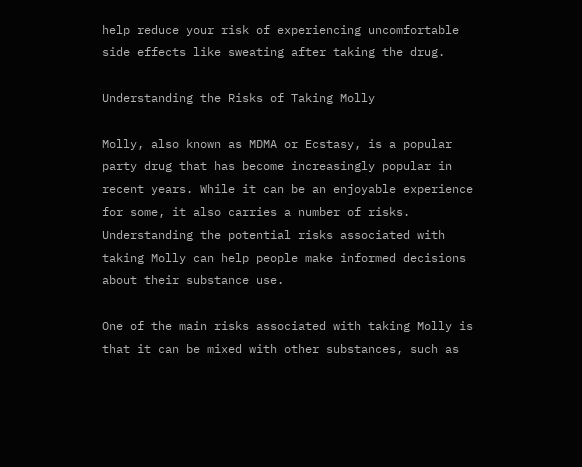help reduce your risk of experiencing uncomfortable side effects like sweating after taking the drug.

Understanding the Risks of Taking Molly

Molly, also known as MDMA or Ecstasy, is a popular party drug that has become increasingly popular in recent years. While it can be an enjoyable experience for some, it also carries a number of risks. Understanding the potential risks associated with taking Molly can help people make informed decisions about their substance use.

One of the main risks associated with taking Molly is that it can be mixed with other substances, such as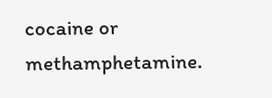cocaine or methamphetamine.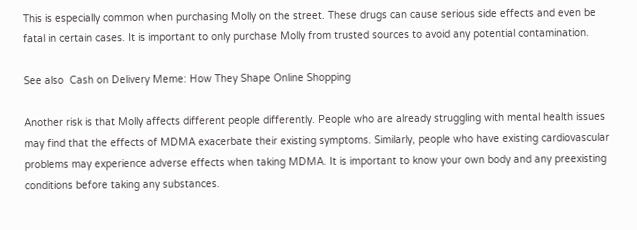This is especially common when purchasing Molly on the street. These drugs can cause serious side effects and even be fatal in certain cases. It is important to only purchase Molly from trusted sources to avoid any potential contamination.

See also  Cash on Delivery Meme: How They Shape Online Shopping

Another risk is that Molly affects different people differently. People who are already struggling with mental health issues may find that the effects of MDMA exacerbate their existing symptoms. Similarly, people who have existing cardiovascular problems may experience adverse effects when taking MDMA. It is important to know your own body and any preexisting conditions before taking any substances.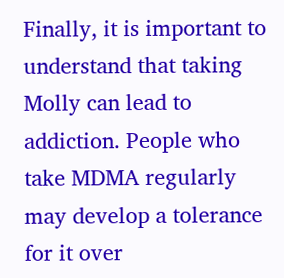Finally, it is important to understand that taking Molly can lead to addiction. People who take MDMA regularly may develop a tolerance for it over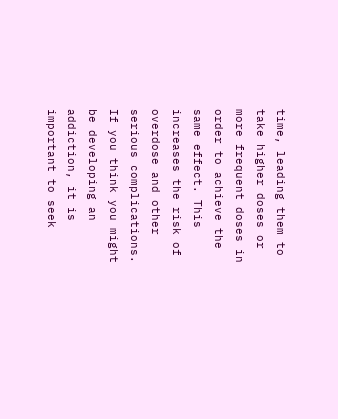time, leading them to take higher doses or more frequent doses in order to achieve the same effect. This increases the risk of overdose and other serious complications. If you think you might be developing an addiction, it is important to seek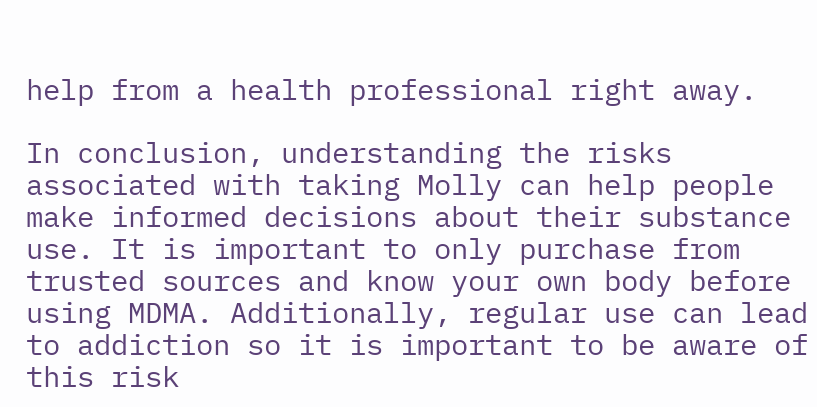help from a health professional right away.

In conclusion, understanding the risks associated with taking Molly can help people make informed decisions about their substance use. It is important to only purchase from trusted sources and know your own body before using MDMA. Additionally, regular use can lead to addiction so it is important to be aware of this risk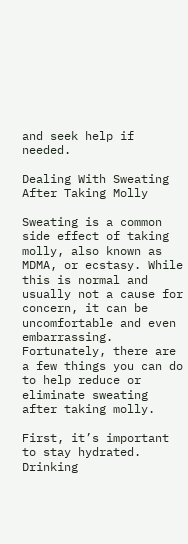and seek help if needed.

Dealing With Sweating After Taking Molly

Sweating is a common side effect of taking molly, also known as MDMA, or ecstasy. While this is normal and usually not a cause for concern, it can be uncomfortable and even embarrassing. Fortunately, there are a few things you can do to help reduce or eliminate sweating after taking molly.

First, it’s important to stay hydrated. Drinking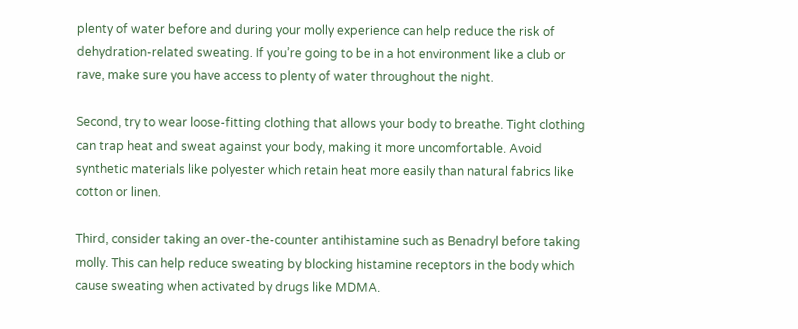plenty of water before and during your molly experience can help reduce the risk of dehydration-related sweating. If you’re going to be in a hot environment like a club or rave, make sure you have access to plenty of water throughout the night.

Second, try to wear loose-fitting clothing that allows your body to breathe. Tight clothing can trap heat and sweat against your body, making it more uncomfortable. Avoid synthetic materials like polyester which retain heat more easily than natural fabrics like cotton or linen.

Third, consider taking an over-the-counter antihistamine such as Benadryl before taking molly. This can help reduce sweating by blocking histamine receptors in the body which cause sweating when activated by drugs like MDMA.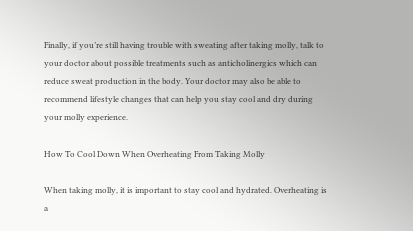Finally, if you’re still having trouble with sweating after taking molly, talk to your doctor about possible treatments such as anticholinergics which can reduce sweat production in the body. Your doctor may also be able to recommend lifestyle changes that can help you stay cool and dry during your molly experience.

How To Cool Down When Overheating From Taking Molly

When taking molly, it is important to stay cool and hydrated. Overheating is a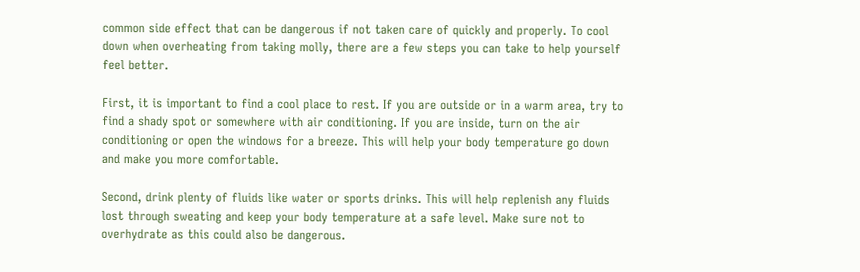common side effect that can be dangerous if not taken care of quickly and properly. To cool down when overheating from taking molly, there are a few steps you can take to help yourself feel better.

First, it is important to find a cool place to rest. If you are outside or in a warm area, try to find a shady spot or somewhere with air conditioning. If you are inside, turn on the air conditioning or open the windows for a breeze. This will help your body temperature go down and make you more comfortable.

Second, drink plenty of fluids like water or sports drinks. This will help replenish any fluids lost through sweating and keep your body temperature at a safe level. Make sure not to overhydrate as this could also be dangerous.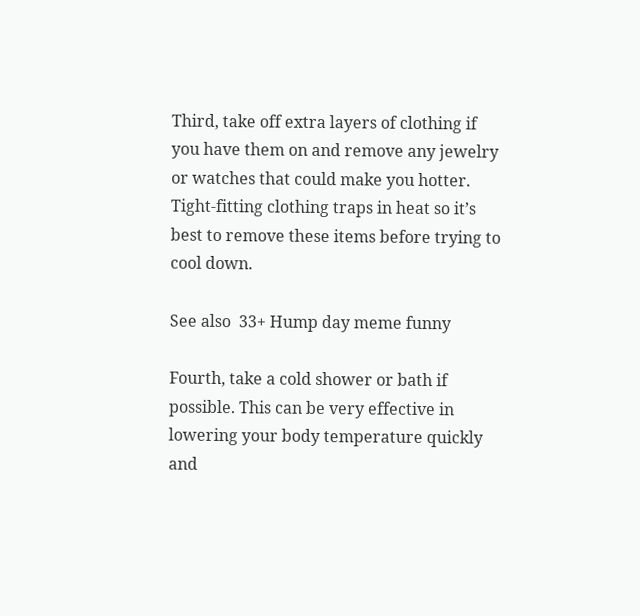Third, take off extra layers of clothing if you have them on and remove any jewelry or watches that could make you hotter. Tight-fitting clothing traps in heat so it’s best to remove these items before trying to cool down.

See also  33+ Hump day meme funny

Fourth, take a cold shower or bath if possible. This can be very effective in lowering your body temperature quickly and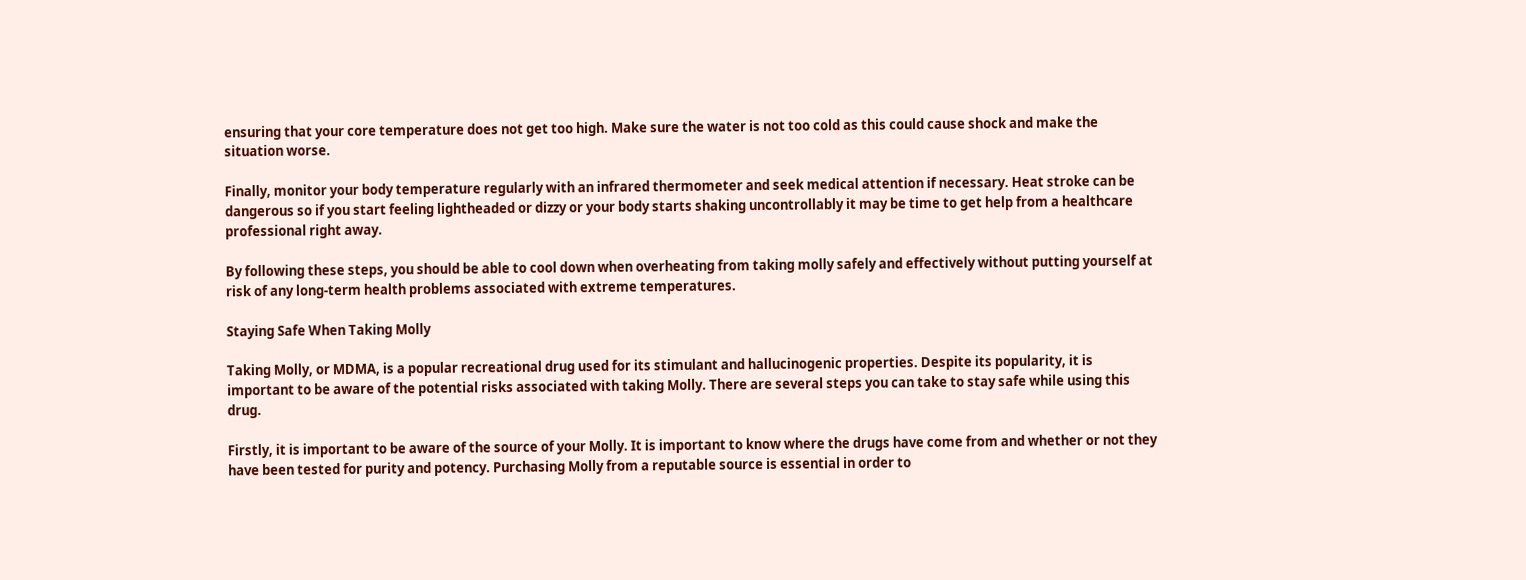ensuring that your core temperature does not get too high. Make sure the water is not too cold as this could cause shock and make the situation worse.

Finally, monitor your body temperature regularly with an infrared thermometer and seek medical attention if necessary. Heat stroke can be dangerous so if you start feeling lightheaded or dizzy or your body starts shaking uncontrollably it may be time to get help from a healthcare professional right away.

By following these steps, you should be able to cool down when overheating from taking molly safely and effectively without putting yourself at risk of any long-term health problems associated with extreme temperatures.

Staying Safe When Taking Molly

Taking Molly, or MDMA, is a popular recreational drug used for its stimulant and hallucinogenic properties. Despite its popularity, it is important to be aware of the potential risks associated with taking Molly. There are several steps you can take to stay safe while using this drug.

Firstly, it is important to be aware of the source of your Molly. It is important to know where the drugs have come from and whether or not they have been tested for purity and potency. Purchasing Molly from a reputable source is essential in order to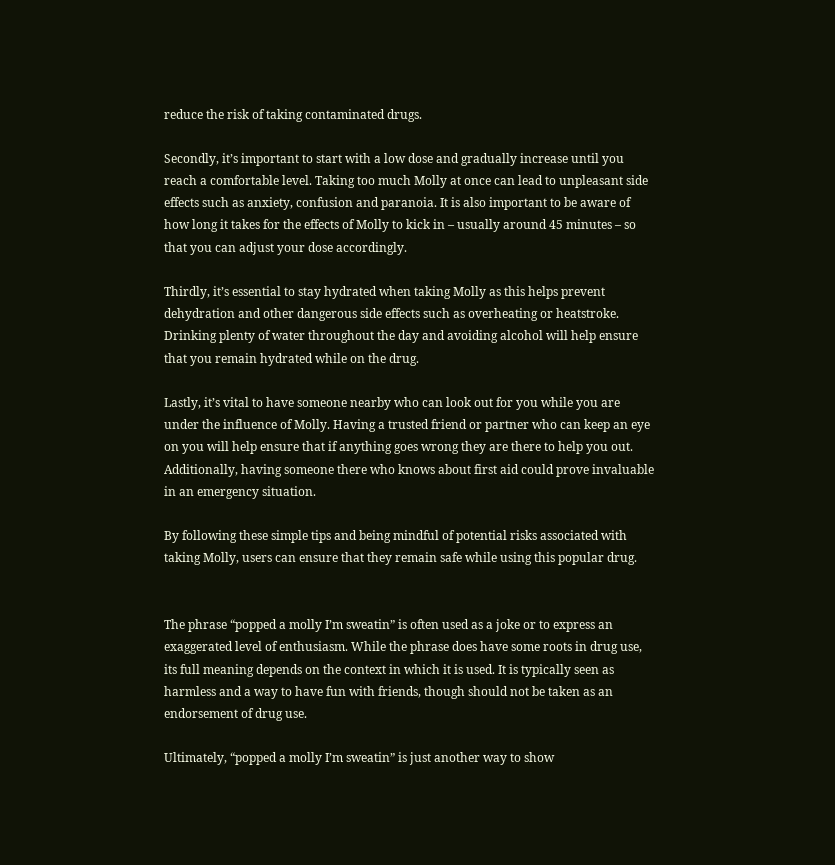reduce the risk of taking contaminated drugs.

Secondly, it’s important to start with a low dose and gradually increase until you reach a comfortable level. Taking too much Molly at once can lead to unpleasant side effects such as anxiety, confusion and paranoia. It is also important to be aware of how long it takes for the effects of Molly to kick in – usually around 45 minutes – so that you can adjust your dose accordingly.

Thirdly, it’s essential to stay hydrated when taking Molly as this helps prevent dehydration and other dangerous side effects such as overheating or heatstroke. Drinking plenty of water throughout the day and avoiding alcohol will help ensure that you remain hydrated while on the drug.

Lastly, it’s vital to have someone nearby who can look out for you while you are under the influence of Molly. Having a trusted friend or partner who can keep an eye on you will help ensure that if anything goes wrong they are there to help you out. Additionally, having someone there who knows about first aid could prove invaluable in an emergency situation.

By following these simple tips and being mindful of potential risks associated with taking Molly, users can ensure that they remain safe while using this popular drug.


The phrase “popped a molly I’m sweatin” is often used as a joke or to express an exaggerated level of enthusiasm. While the phrase does have some roots in drug use, its full meaning depends on the context in which it is used. It is typically seen as harmless and a way to have fun with friends, though should not be taken as an endorsement of drug use.

Ultimately, “popped a molly I’m sweatin” is just another way to show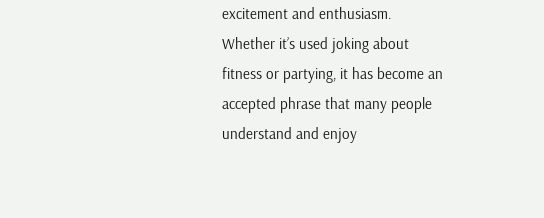excitement and enthusiasm. Whether it’s used joking about fitness or partying, it has become an accepted phrase that many people understand and enjoy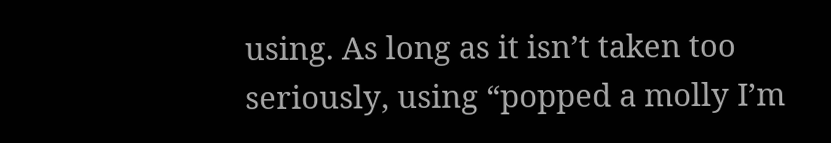using. As long as it isn’t taken too seriously, using “popped a molly I’m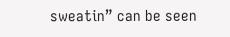sweatin” can be seen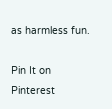as harmless fun.

Pin It on Pinterest